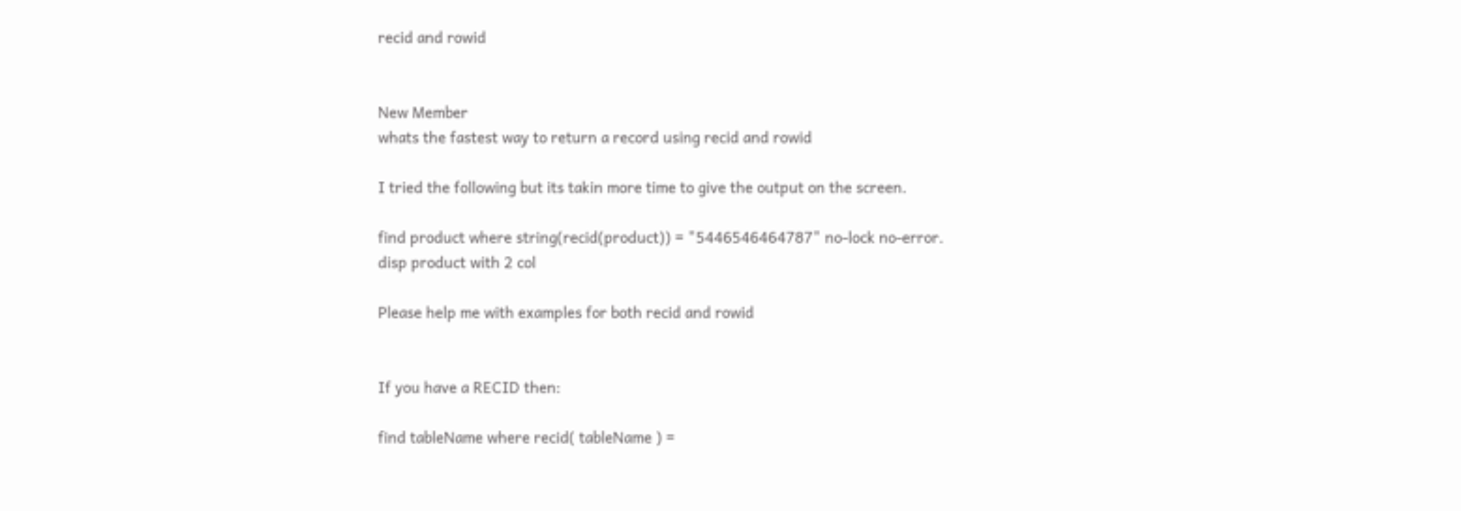recid and rowid


New Member
whats the fastest way to return a record using recid and rowid

I tried the following but its takin more time to give the output on the screen.

find product where string(recid(product)) = "5446546464787" no-lock no-error.
disp product with 2 col

Please help me with examples for both recid and rowid


If you have a RECID then:

find tableName where recid( tableName ) =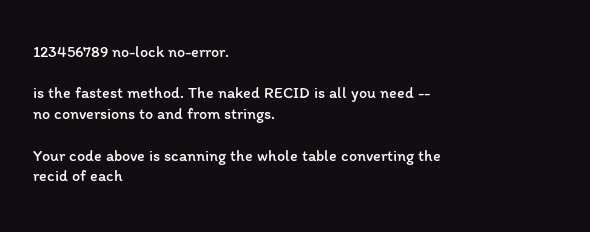123456789 no-lock no-error.

is the fastest method. The naked RECID is all you need -- no conversions to and from strings.

Your code above is scanning the whole table converting the recid of each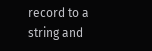record to a string and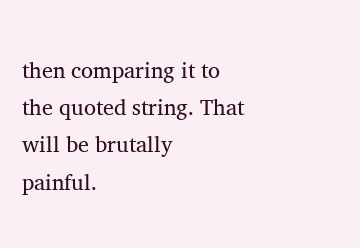then comparing it to the quoted string. That will be brutally painful.